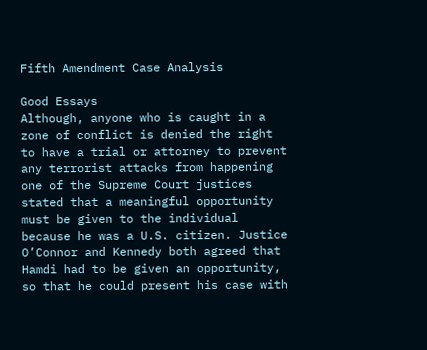Fifth Amendment Case Analysis

Good Essays
Although, anyone who is caught in a zone of conflict is denied the right to have a trial or attorney to prevent any terrorist attacks from happening one of the Supreme Court justices stated that a meaningful opportunity must be given to the individual because he was a U.S. citizen. Justice O’Connor and Kennedy both agreed that Hamdi had to be given an opportunity, so that he could present his case with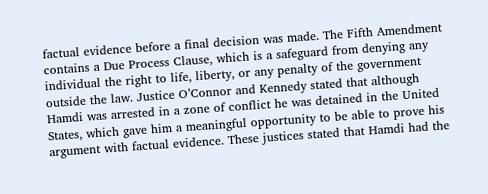factual evidence before a final decision was made. The Fifth Amendment contains a Due Process Clause, which is a safeguard from denying any individual the right to life, liberty, or any penalty of the government outside the law. Justice O’Connor and Kennedy stated that although Hamdi was arrested in a zone of conflict he was detained in the United States, which gave him a meaningful opportunity to be able to prove his argument with factual evidence. These justices stated that Hamdi had the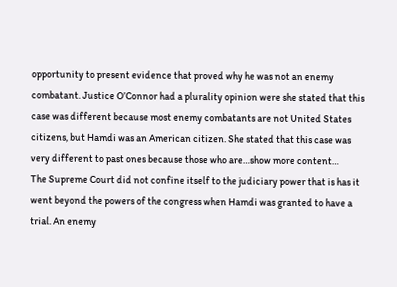opportunity to present evidence that proved why he was not an enemy combatant. Justice O’Connor had a plurality opinion were she stated that this case was different because most enemy combatants are not United States citizens, but Hamdi was an American citizen. She stated that this case was very different to past ones because those who are…show more content…
The Supreme Court did not confine itself to the judiciary power that is has it went beyond the powers of the congress when Hamdi was granted to have a trial. An enemy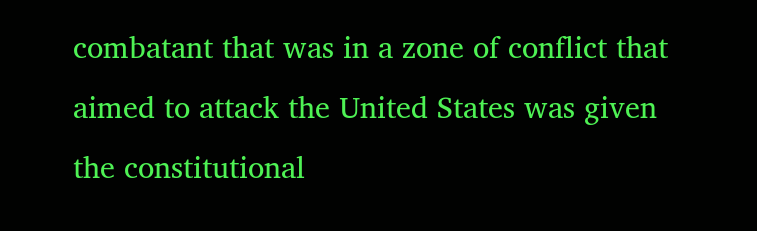combatant that was in a zone of conflict that aimed to attack the United States was given the constitutional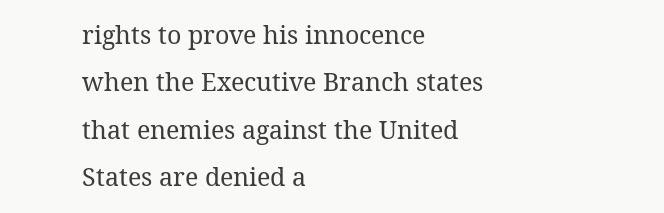rights to prove his innocence when the Executive Branch states that enemies against the United States are denied a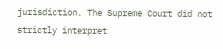jurisdiction. The Supreme Court did not strictly interpret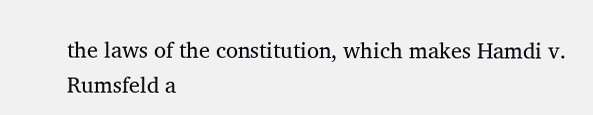the laws of the constitution, which makes Hamdi v. Rumsfeld a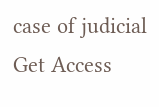case of judicial
Get Access